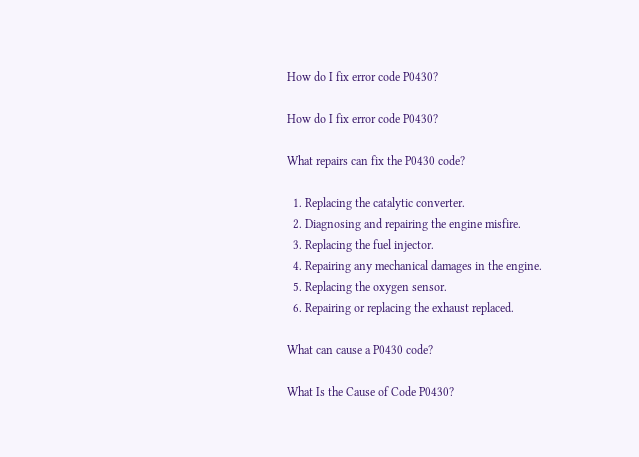How do I fix error code P0430?

How do I fix error code P0430?

What repairs can fix the P0430 code?

  1. Replacing the catalytic converter.
  2. Diagnosing and repairing the engine misfire.
  3. Replacing the fuel injector.
  4. Repairing any mechanical damages in the engine.
  5. Replacing the oxygen sensor.
  6. Repairing or replacing the exhaust replaced.

What can cause a P0430 code?

What Is the Cause of Code P0430?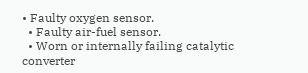• Faulty oxygen sensor.
  • Faulty air-fuel sensor.
  • Worn or internally failing catalytic converter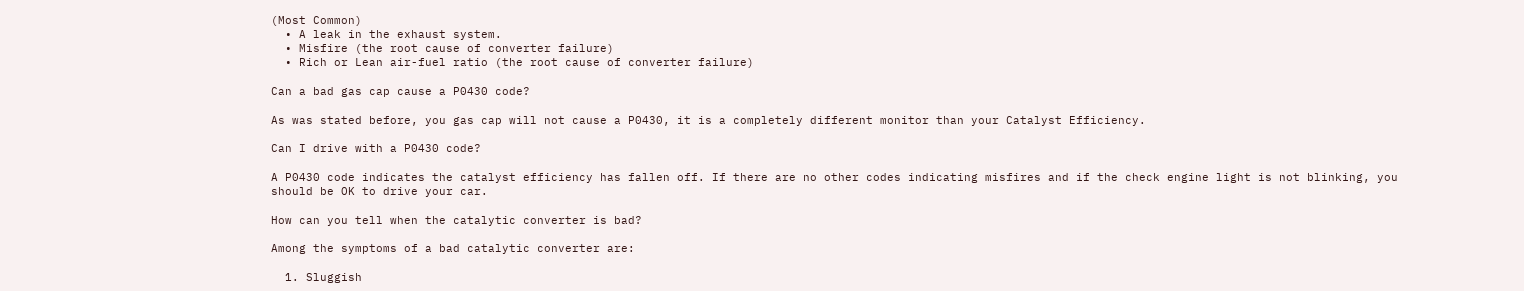(Most Common)
  • A leak in the exhaust system.
  • Misfire (the root cause of converter failure)
  • Rich or Lean air-fuel ratio (the root cause of converter failure)

Can a bad gas cap cause a P0430 code?

As was stated before, you gas cap will not cause a P0430, it is a completely different monitor than your Catalyst Efficiency.

Can I drive with a P0430 code?

A P0430 code indicates the catalyst efficiency has fallen off. If there are no other codes indicating misfires and if the check engine light is not blinking, you should be OK to drive your car.

How can you tell when the catalytic converter is bad?

Among the symptoms of a bad catalytic converter are:

  1. Sluggish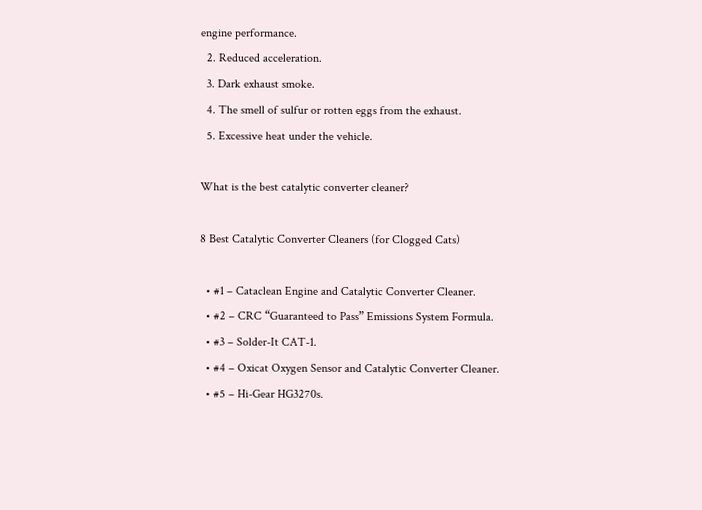engine performance.
  2. Reduced acceleration.
  3. Dark exhaust smoke.
  4. The smell of sulfur or rotten eggs from the exhaust.
  5. Excessive heat under the vehicle.

What is the best catalytic converter cleaner?

8 Best Catalytic Converter Cleaners (for Clogged Cats)

  • #1 – Cataclean Engine and Catalytic Converter Cleaner.
  • #2 – CRC “Guaranteed to Pass” Emissions System Formula.
  • #3 – Solder-It CAT-1.
  • #4 – Oxicat Oxygen Sensor and Catalytic Converter Cleaner.
  • #5 – Hi-Gear HG3270s.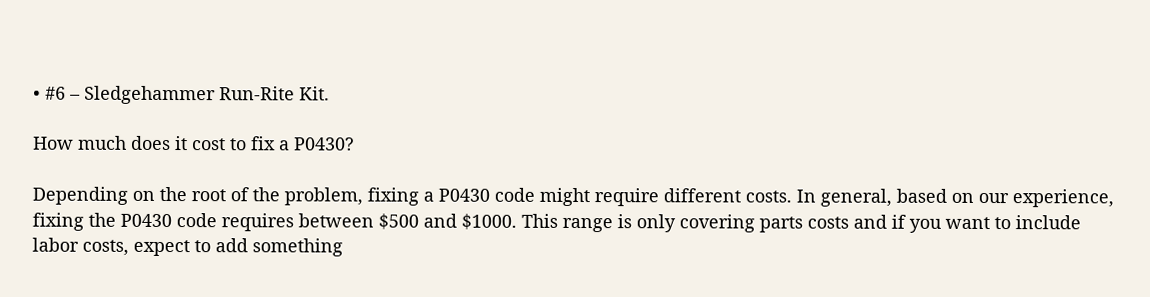• #6 – Sledgehammer Run-Rite Kit.

How much does it cost to fix a P0430?

Depending on the root of the problem, fixing a P0430 code might require different costs. In general, based on our experience, fixing the P0430 code requires between $500 and $1000. This range is only covering parts costs and if you want to include labor costs, expect to add something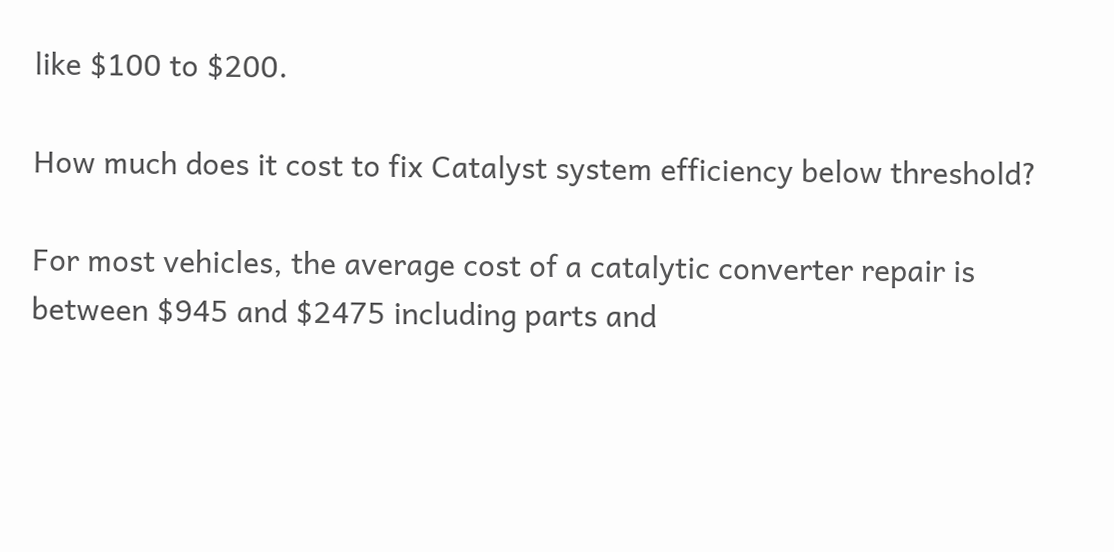like $100 to $200.

How much does it cost to fix Catalyst system efficiency below threshold?

For most vehicles, the average cost of a catalytic converter repair is between $945 and $2475 including parts and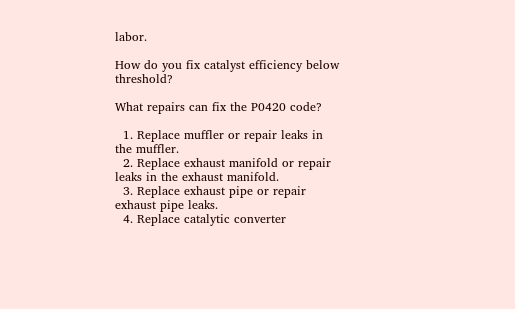labor.

How do you fix catalyst efficiency below threshold?

What repairs can fix the P0420 code?

  1. Replace muffler or repair leaks in the muffler.
  2. Replace exhaust manifold or repair leaks in the exhaust manifold.
  3. Replace exhaust pipe or repair exhaust pipe leaks.
  4. Replace catalytic converter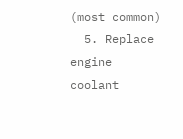(most common)
  5. Replace engine coolant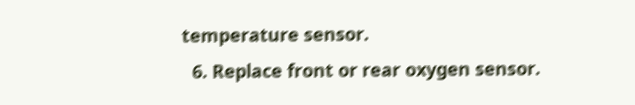temperature sensor.
  6. Replace front or rear oxygen sensor.